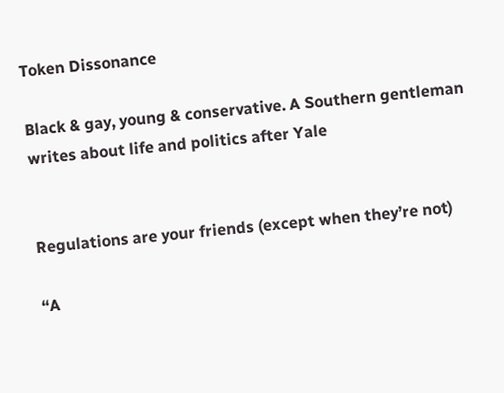Token Dissonance

Black & gay, young & conservative. A Southern gentleman writes about life and politics after Yale


Regulations are your friends (except when they’re not)

“A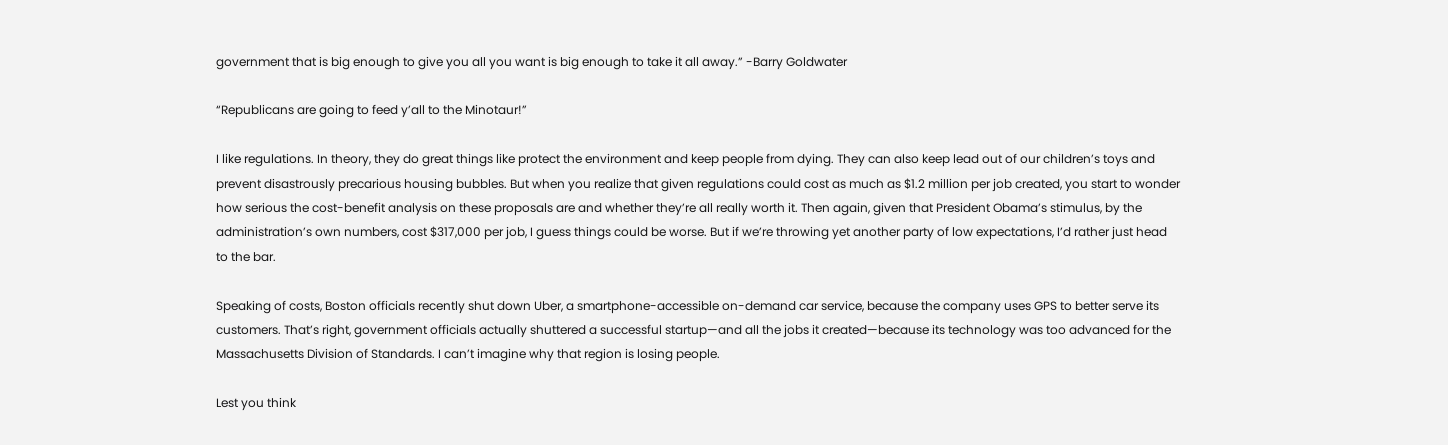government that is big enough to give you all you want is big enough to take it all away.” -Barry Goldwater

“Republicans are going to feed y’all to the Minotaur!”

I like regulations. In theory, they do great things like protect the environment and keep people from dying. They can also keep lead out of our children’s toys and prevent disastrously precarious housing bubbles. But when you realize that given regulations could cost as much as $1.2 million per job created, you start to wonder how serious the cost-benefit analysis on these proposals are and whether they’re all really worth it. Then again, given that President Obama’s stimulus, by the administration’s own numbers, cost $317,000 per job, I guess things could be worse. But if we’re throwing yet another party of low expectations, I’d rather just head to the bar.

Speaking of costs, Boston officials recently shut down Uber, a smartphone-accessible on-demand car service, because the company uses GPS to better serve its customers. That’s right, government officials actually shuttered a successful startup—and all the jobs it created—because its technology was too advanced for the Massachusetts Division of Standards. I can’t imagine why that region is losing people.

Lest you think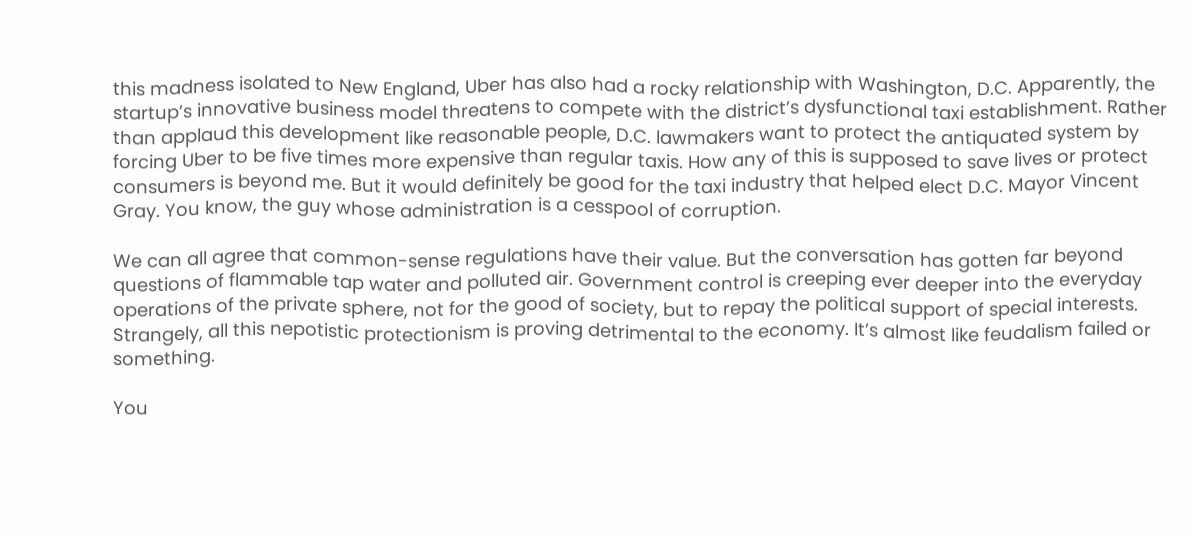this madness isolated to New England, Uber has also had a rocky relationship with Washington, D.C. Apparently, the startup’s innovative business model threatens to compete with the district’s dysfunctional taxi establishment. Rather than applaud this development like reasonable people, D.C. lawmakers want to protect the antiquated system by forcing Uber to be five times more expensive than regular taxis. How any of this is supposed to save lives or protect consumers is beyond me. But it would definitely be good for the taxi industry that helped elect D.C. Mayor Vincent Gray. You know, the guy whose administration is a cesspool of corruption.

We can all agree that common-sense regulations have their value. But the conversation has gotten far beyond questions of flammable tap water and polluted air. Government control is creeping ever deeper into the everyday operations of the private sphere, not for the good of society, but to repay the political support of special interests. Strangely, all this nepotistic protectionism is proving detrimental to the economy. It’s almost like feudalism failed or something.

You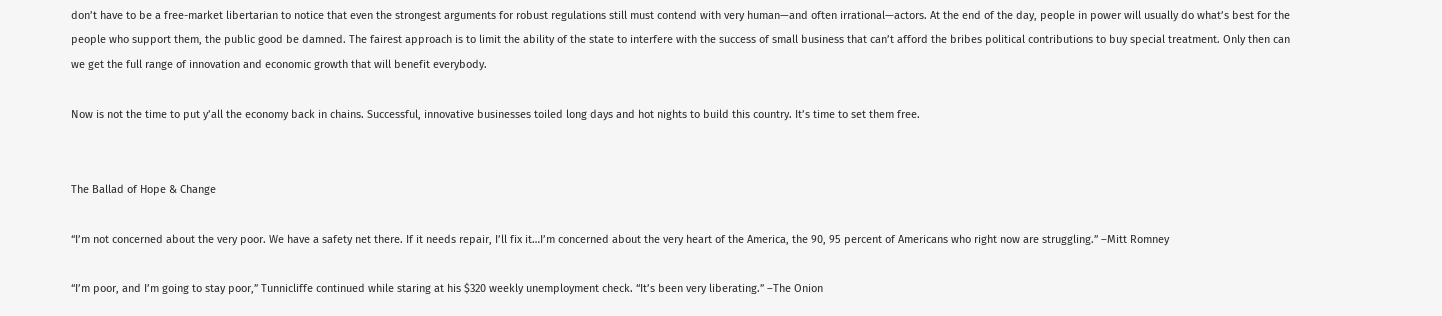don’t have to be a free-market libertarian to notice that even the strongest arguments for robust regulations still must contend with very human—and often irrational—actors. At the end of the day, people in power will usually do what’s best for the people who support them, the public good be damned. The fairest approach is to limit the ability of the state to interfere with the success of small business that can’t afford the bribes political contributions to buy special treatment. Only then can we get the full range of innovation and economic growth that will benefit everybody.

Now is not the time to put y’all the economy back in chains. Successful, innovative businesses toiled long days and hot nights to build this country. It’s time to set them free.


The Ballad of Hope & Change

“I’m not concerned about the very poor. We have a safety net there. If it needs repair, I’ll fix it…I’m concerned about the very heart of the America, the 90, 95 percent of Americans who right now are struggling.” –Mitt Romney

“I’m poor, and I’m going to stay poor,” Tunnicliffe continued while staring at his $320 weekly unemployment check. “It’s been very liberating.” –The Onion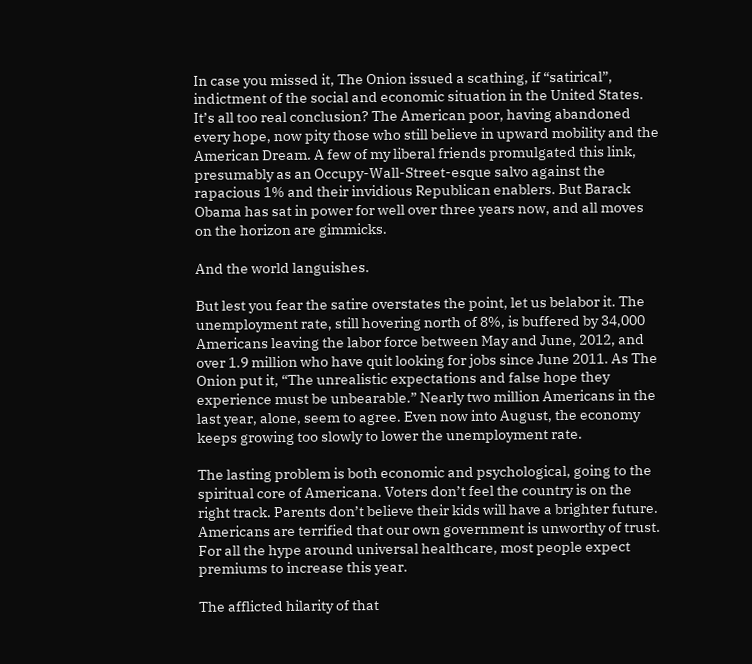In case you missed it, The Onion issued a scathing, if “satirical”, indictment of the social and economic situation in the United States. It’s all too real conclusion? The American poor, having abandoned every hope, now pity those who still believe in upward mobility and the American Dream. A few of my liberal friends promulgated this link, presumably as an Occupy-Wall-Street-esque salvo against the rapacious 1% and their invidious Republican enablers. But Barack Obama has sat in power for well over three years now, and all moves on the horizon are gimmicks.

And the world languishes.

But lest you fear the satire overstates the point, let us belabor it. The unemployment rate, still hovering north of 8%, is buffered by 34,000 Americans leaving the labor force between May and June, 2012, and over 1.9 million who have quit looking for jobs since June 2011. As The Onion put it, “The unrealistic expectations and false hope they experience must be unbearable.” Nearly two million Americans in the last year, alone, seem to agree. Even now into August, the economy keeps growing too slowly to lower the unemployment rate.

The lasting problem is both economic and psychological, going to the spiritual core of Americana. Voters don’t feel the country is on the right track. Parents don’t believe their kids will have a brighter future. Americans are terrified that our own government is unworthy of trust. For all the hype around universal healthcare, most people expect premiums to increase this year.

The afflicted hilarity of that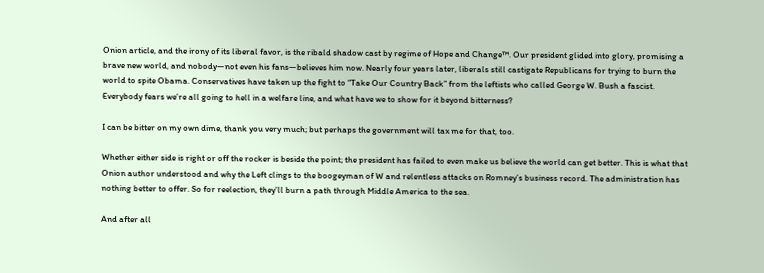Onion article, and the irony of its liberal favor, is the ribald shadow cast by regime of Hope and Change™. Our president glided into glory, promising a brave new world, and nobody—not even his fans—believes him now. Nearly four years later, liberals still castigate Republicans for trying to burn the world to spite Obama. Conservatives have taken up the fight to “Take Our Country Back” from the leftists who called George W. Bush a fascist. Everybody fears we’re all going to hell in a welfare line, and what have we to show for it beyond bitterness?

I can be bitter on my own dime, thank you very much; but perhaps the government will tax me for that, too.

Whether either side is right or off the rocker is beside the point; the president has failed to even make us believe the world can get better. This is what that Onion author understood and why the Left clings to the boogeyman of W and relentless attacks on Romney’s business record. The administration has nothing better to offer. So for reelection, they’ll burn a path through Middle America to the sea.

And after all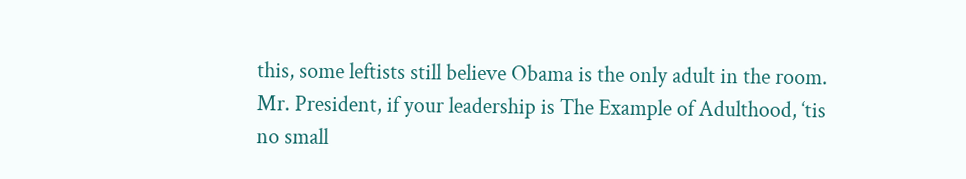this, some leftists still believe Obama is the only adult in the room. Mr. President, if your leadership is The Example of Adulthood, ‘tis no small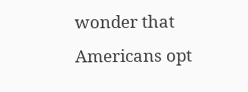wonder that Americans opt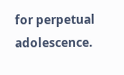for perpetual adolescence.